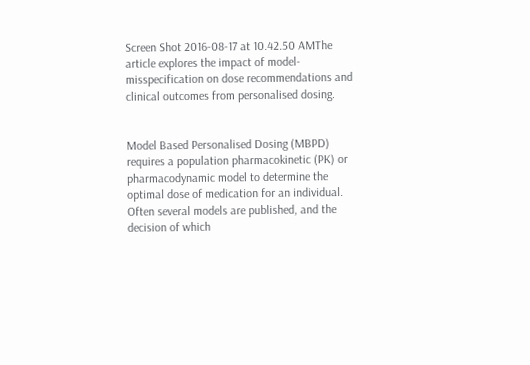Screen Shot 2016-08-17 at 10.42.50 AMThe article explores the impact of model-misspecification on dose recommendations and clinical outcomes from personalised dosing.


Model Based Personalised Dosing (MBPD) requires a population pharmacokinetic (PK) or pharmacodynamic model to determine the optimal dose of medication for an individual. Often several models are published, and the decision of which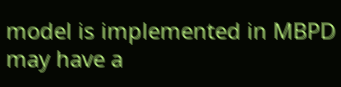model is implemented in MBPD may have a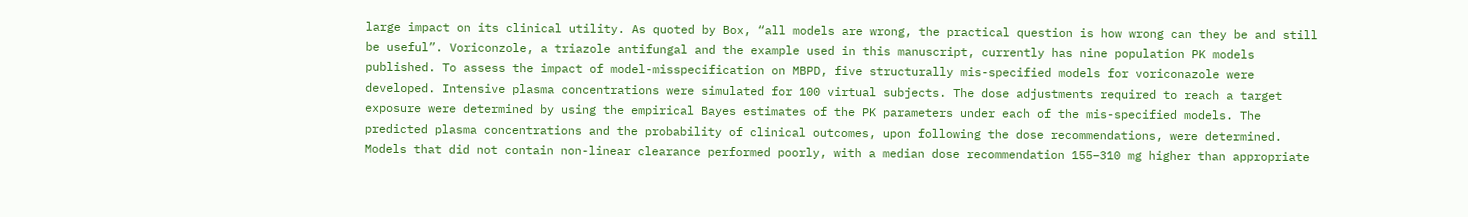large impact on its clinical utility. As quoted by Box, “all models are wrong, the practical question is how wrong can they be and still be useful”. Voriconzole, a triazole antifungal and the example used in this manuscript, currently has nine population PK models published. To assess the impact of model-misspecification on MBPD, five structurally mis-specified models for voriconazole were developed. Intensive plasma concentrations were simulated for 100 virtual subjects. The dose adjustments required to reach a target exposure were determined by using the empirical Bayes estimates of the PK parameters under each of the mis-specified models. The predicted plasma concentrations and the probability of clinical outcomes, upon following the dose recommendations, were determined. Models that did not contain non-linear clearance performed poorly, with a median dose recommendation 155–310 mg higher than appropriate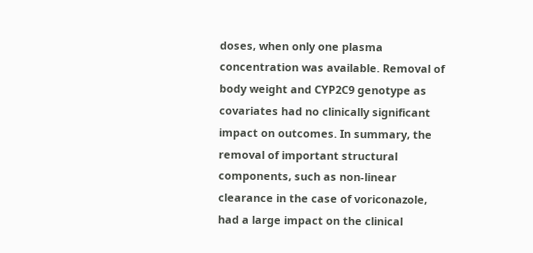doses, when only one plasma concentration was available. Removal of body weight and CYP2C9 genotype as covariates had no clinically significant impact on outcomes. In summary, the removal of important structural components, such as non-linear clearance in the case of voriconazole, had a large impact on the clinical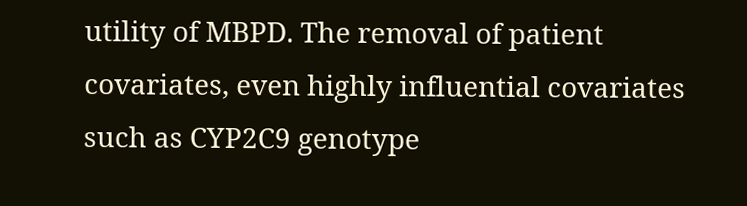utility of MBPD. The removal of patient covariates, even highly influential covariates such as CYP2C9 genotype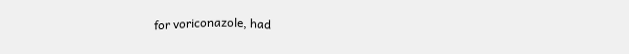for voriconazole, had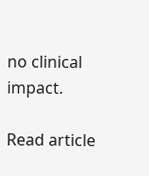no clinical impact.

Read article